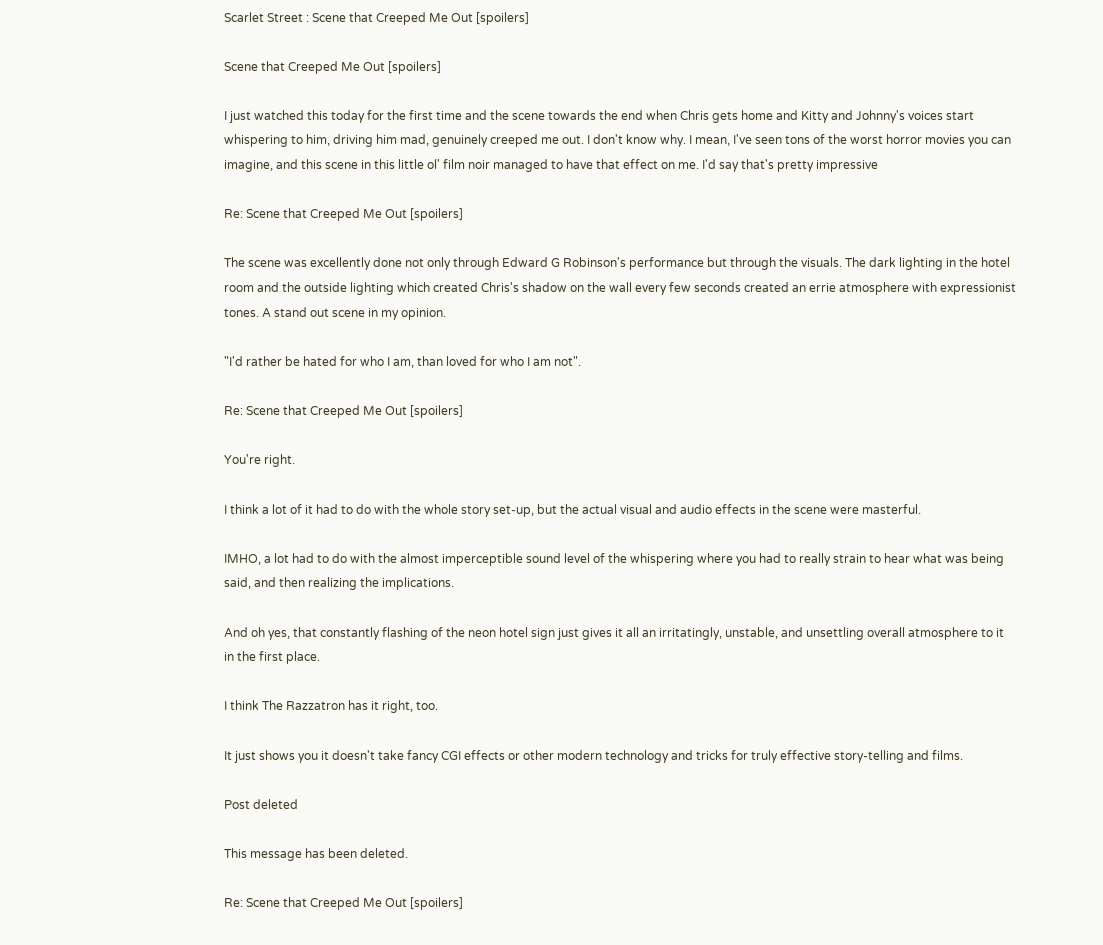Scarlet Street : Scene that Creeped Me Out [spoilers]

Scene that Creeped Me Out [spoilers]

I just watched this today for the first time and the scene towards the end when Chris gets home and Kitty and Johnny's voices start whispering to him, driving him mad, genuinely creeped me out. I don't know why. I mean, I've seen tons of the worst horror movies you can imagine, and this scene in this little ol' film noir managed to have that effect on me. I'd say that's pretty impressive

Re: Scene that Creeped Me Out [spoilers]

The scene was excellently done not only through Edward G Robinson's performance but through the visuals. The dark lighting in the hotel room and the outside lighting which created Chris's shadow on the wall every few seconds created an errie atmosphere with expressionist tones. A stand out scene in my opinion.

"I'd rather be hated for who I am, than loved for who I am not".

Re: Scene that Creeped Me Out [spoilers]

You're right.

I think a lot of it had to do with the whole story set-up, but the actual visual and audio effects in the scene were masterful.

IMHO, a lot had to do with the almost imperceptible sound level of the whispering where you had to really strain to hear what was being said, and then realizing the implications.

And oh yes, that constantly flashing of the neon hotel sign just gives it all an irritatingly, unstable, and unsettling overall atmosphere to it in the first place.

I think The Razzatron has it right, too.

It just shows you it doesn't take fancy CGI effects or other modern technology and tricks for truly effective story-telling and films.

Post deleted

This message has been deleted.

Re: Scene that Creeped Me Out [spoilers]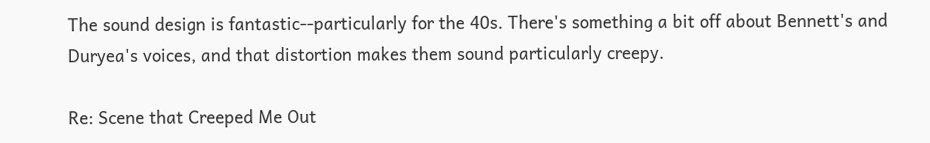The sound design is fantastic--particularly for the 40s. There's something a bit off about Bennett's and Duryea's voices, and that distortion makes them sound particularly creepy.

Re: Scene that Creeped Me Out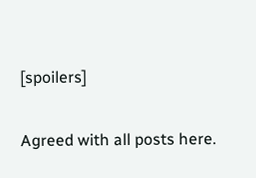[spoilers]

Agreed with all posts here.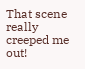That scene really creeped me out!